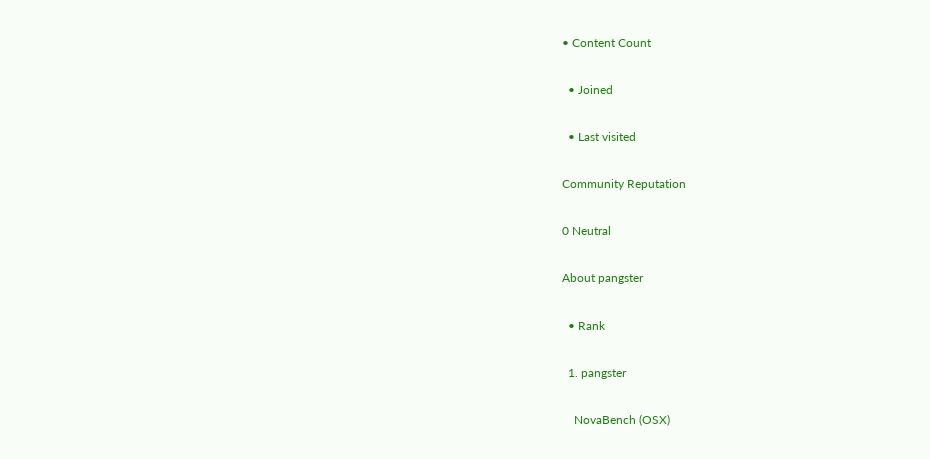• Content Count

  • Joined

  • Last visited

Community Reputation

0 Neutral

About pangster

  • Rank

  1. pangster

    NovaBench (OSX)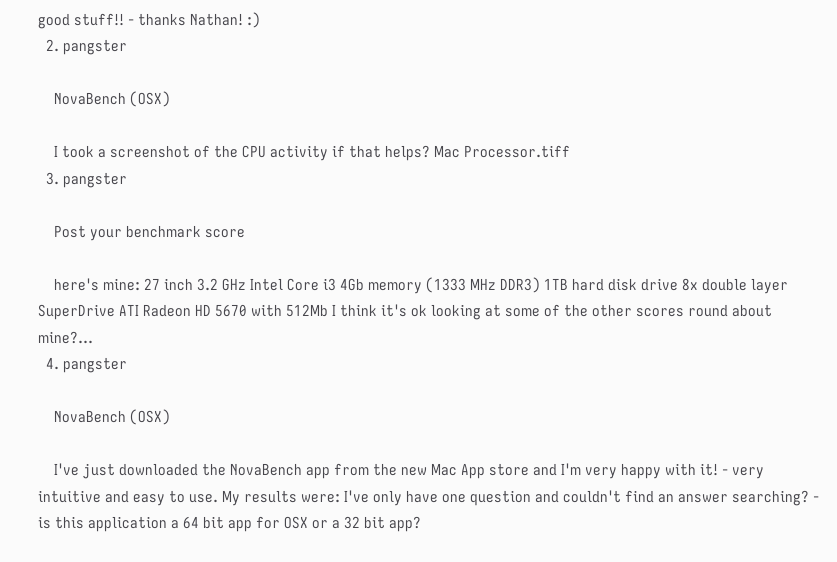good stuff!! - thanks Nathan! :)
  2. pangster

    NovaBench (OSX)

    I took a screenshot of the CPU activity if that helps? Mac Processor.tiff
  3. pangster

    Post your benchmark score

    here's mine: 27 inch 3.2 GHz Intel Core i3 4Gb memory (1333 MHz DDR3) 1TB hard disk drive 8x double layer SuperDrive ATI Radeon HD 5670 with 512Mb I think it's ok looking at some of the other scores round about mine?...
  4. pangster

    NovaBench (OSX)

    I've just downloaded the NovaBench app from the new Mac App store and I'm very happy with it! - very intuitive and easy to use. My results were: I've only have one question and couldn't find an answer searching? - is this application a 64 bit app for OSX or a 32 bit app?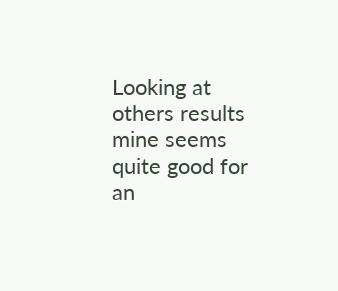Looking at others results mine seems quite good for an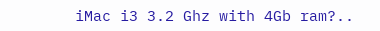iMac i3 3.2 Ghz with 4Gb ram?..